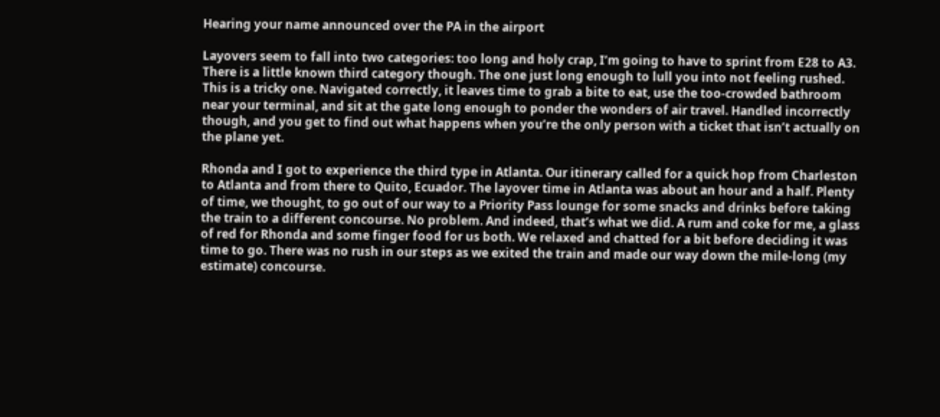Hearing your name announced over the PA in the airport

Layovers seem to fall into two categories: too long and holy crap, I’m going to have to sprint from E28 to A3. There is a little known third category though. The one just long enough to lull you into not feeling rushed. This is a tricky one. Navigated correctly, it leaves time to grab a bite to eat, use the too-crowded bathroom near your terminal, and sit at the gate long enough to ponder the wonders of air travel. Handled incorrectly though, and you get to find out what happens when you’re the only person with a ticket that isn’t actually on the plane yet.

Rhonda and I got to experience the third type in Atlanta. Our itinerary called for a quick hop from Charleston to Atlanta and from there to Quito, Ecuador. The layover time in Atlanta was about an hour and a half. Plenty of time, we thought, to go out of our way to a Priority Pass lounge for some snacks and drinks before taking the train to a different concourse. No problem. And indeed, that’s what we did. A rum and coke for me, a glass of red for Rhonda and some finger food for us both. We relaxed and chatted for a bit before deciding it was time to go. There was no rush in our steps as we exited the train and made our way down the mile-long (my estimate) concourse.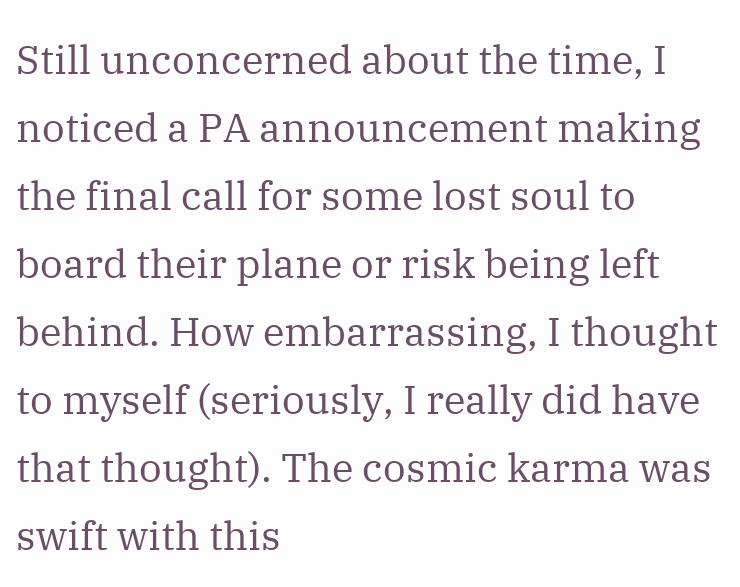Still unconcerned about the time, I noticed a PA announcement making the final call for some lost soul to board their plane or risk being left behind. How embarrassing, I thought to myself (seriously, I really did have that thought). The cosmic karma was swift with this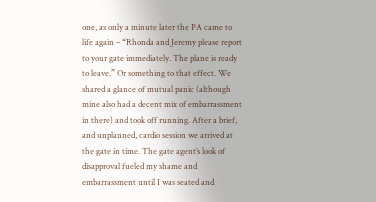one, as only a minute later the PA came to life again – “Rhonda and Jeremy please report to your gate immediately. The plane is ready to leave.” Or something to that effect. We shared a glance of mutual panic (although mine also had a decent mix of embarrassment in there) and took off running. After a brief, and unplanned, cardio session we arrived at the gate in time. The gate agent’s look of disapproval fueled my shame and embarrassment until I was seated and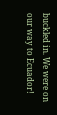buckled in. We were on our way to Ecuador!